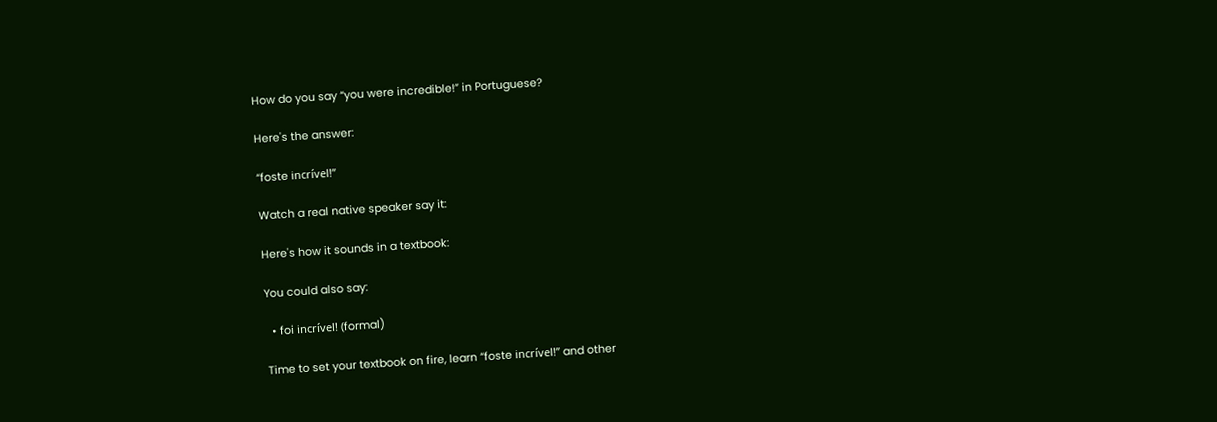How do you say “you were incredible!” in Portuguese?

Here's the answer:

“foste incrível!”

Watch a real native speaker say it:

Here's how it sounds in a textbook:

You could also say:

  • foi incrível! (formal)

Time to set your textbook on fire, learn “foste incrível!” and other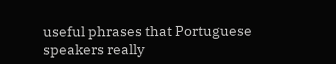useful phrases that Portuguese speakers really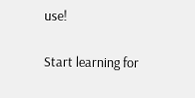use!

Start learning for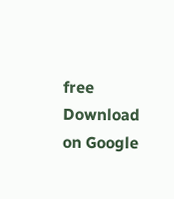free Download on Google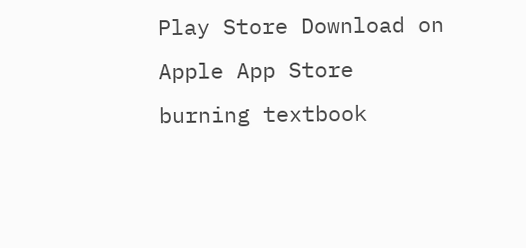Play Store Download on Apple App Store
burning textbook